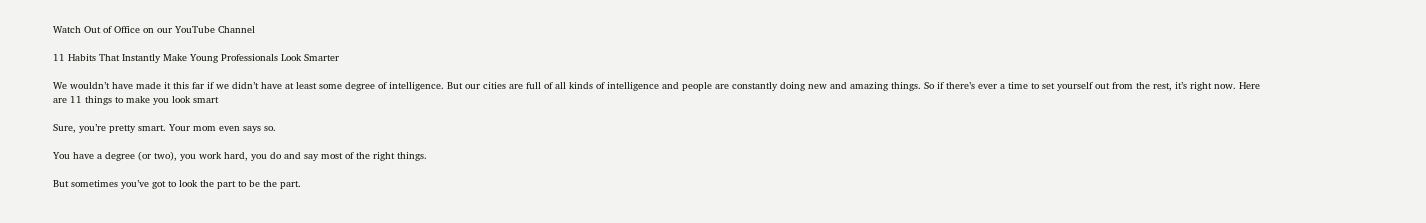Watch Out of Office on our YouTube Channel

11 Habits That Instantly Make Young Professionals Look Smarter

We wouldn’t have made it this far if we didn’t have at least some degree of intelligence. But our cities are full of all kinds of intelligence and people are constantly doing new and amazing things. So if there’s ever a time to set yourself out from the rest, it’s right now. Here are 11 things to make you look smart

Sure, you’re pretty smart. Your mom even says so.

You have a degree (or two), you work hard, you do and say most of the right things.

But sometimes you’ve got to look the part to be the part.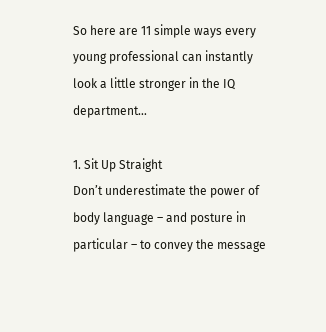So here are 11 simple ways every young professional can instantly look a little stronger in the IQ department…

1. Sit Up Straight
Don’t underestimate the power of body language – and posture in particular – to convey the message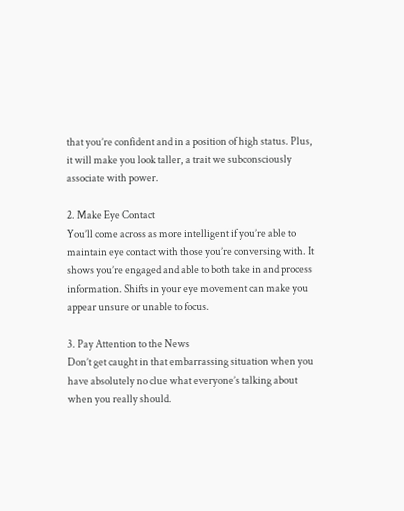that you’re confident and in a position of high status. Plus, it will make you look taller, a trait we subconsciously associate with power.

2. Make Eye Contact
You’ll come across as more intelligent if you’re able to maintain eye contact with those you’re conversing with. It shows you’re engaged and able to both take in and process information. Shifts in your eye movement can make you appear unsure or unable to focus.

3. Pay Attention to the News
Don’t get caught in that embarrassing situation when you have absolutely no clue what everyone’s talking about when you really should.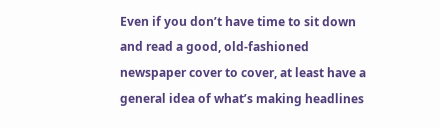Even if you don’t have time to sit down and read a good, old-fashioned newspaper cover to cover, at least have a general idea of what’s making headlines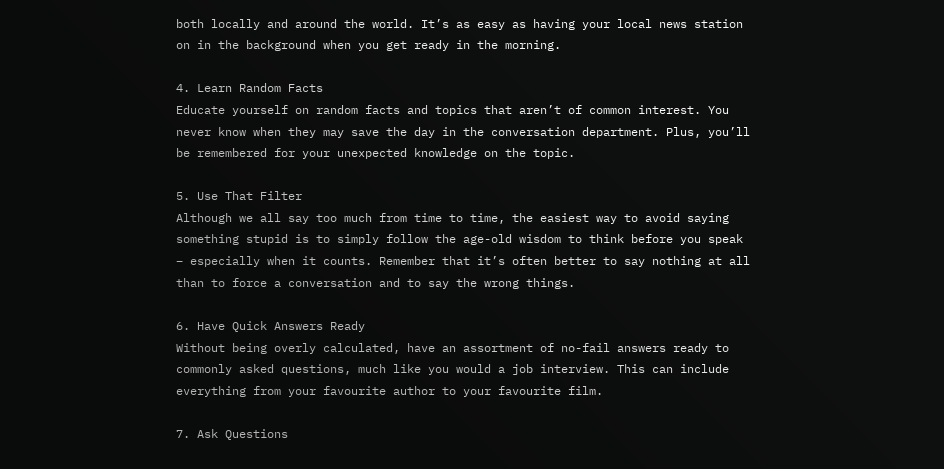both locally and around the world. It’s as easy as having your local news station on in the background when you get ready in the morning.

4. Learn Random Facts
Educate yourself on random facts and topics that aren’t of common interest. You never know when they may save the day in the conversation department. Plus, you’ll be remembered for your unexpected knowledge on the topic.

5. Use That Filter
Although we all say too much from time to time, the easiest way to avoid saying something stupid is to simply follow the age-old wisdom to think before you speak – especially when it counts. Remember that it’s often better to say nothing at all than to force a conversation and to say the wrong things.

6. Have Quick Answers Ready
Without being overly calculated, have an assortment of no-fail answers ready to commonly asked questions, much like you would a job interview. This can include everything from your favourite author to your favourite film.

7. Ask Questions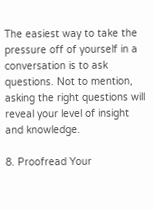The easiest way to take the pressure off of yourself in a conversation is to ask questions. Not to mention, asking the right questions will reveal your level of insight and knowledge.

8. Proofread Your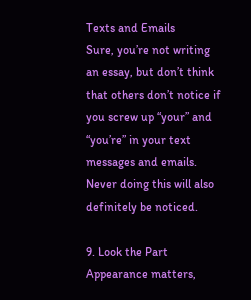Texts and Emails
Sure, you’re not writing an essay, but don’t think that others don’t notice if you screw up “your” and “you’re” in your text messages and emails. Never doing this will also definitely be noticed.

9. Look the Part
Appearance matters,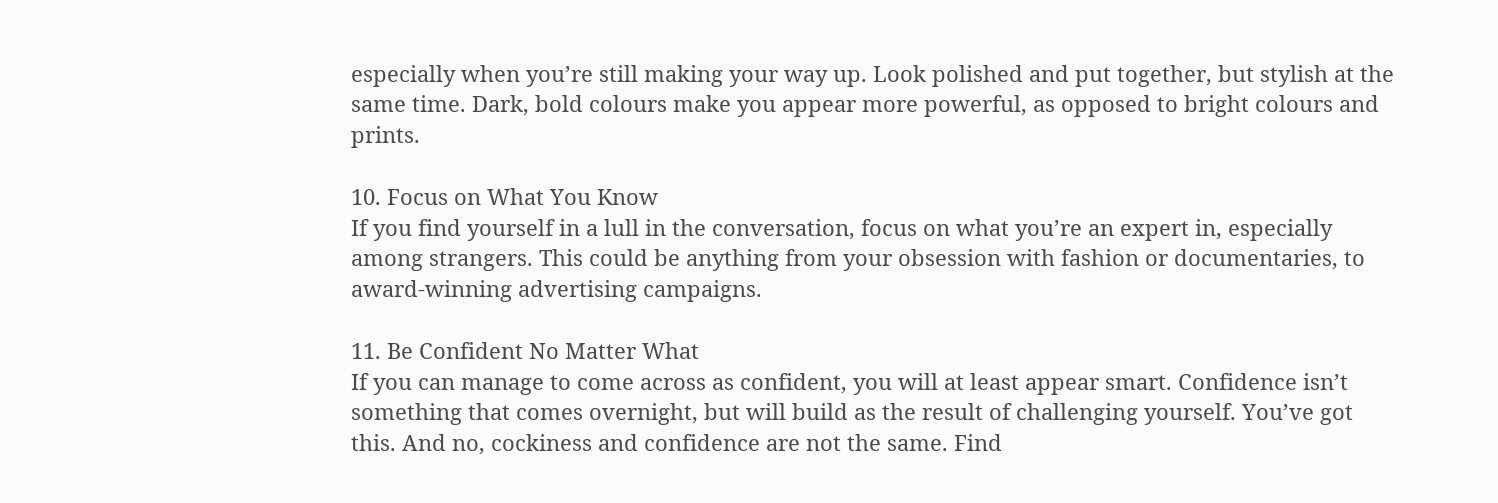especially when you’re still making your way up. Look polished and put together, but stylish at the same time. Dark, bold colours make you appear more powerful, as opposed to bright colours and prints.

10. Focus on What You Know
If you find yourself in a lull in the conversation, focus on what you’re an expert in, especially among strangers. This could be anything from your obsession with fashion or documentaries, to award-winning advertising campaigns.

11. Be Confident No Matter What
If you can manage to come across as confident, you will at least appear smart. Confidence isn’t something that comes overnight, but will build as the result of challenging yourself. You’ve got this. And no, cockiness and confidence are not the same. Find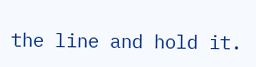the line and hold it.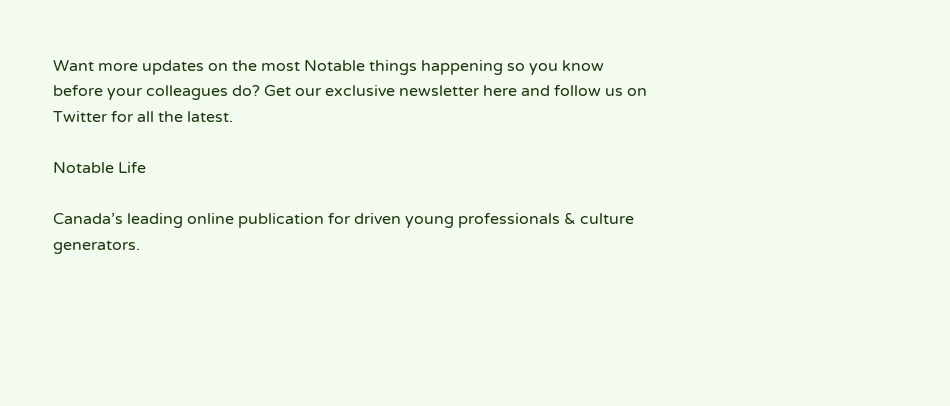Want more updates on the most Notable things happening so you know before your colleagues do? Get our exclusive newsletter here and follow us on Twitter for all the latest.

Notable Life

Canada’s leading online publication for driven young professionals & culture generators.